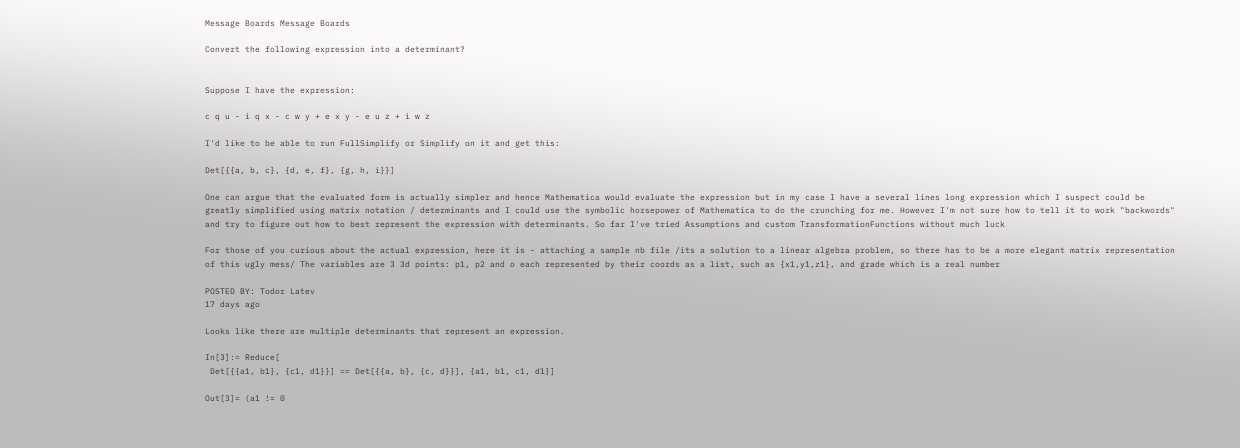Message Boards Message Boards

Convert the following expression into a determinant?


Suppose I have the expression:

c q u - i q x - c w y + e x y - e u z + i w z

I'd like to be able to run FullSimplify or Simplify on it and get this:

Det[{{a, b, c}, {d, e, f}, {g, h, i}}]

One can argue that the evaluated form is actually simpler and hence Mathematica would evaluate the expression but in my case I have a several lines long expression which I suspect could be greatly simplified using matrix notation / determinants and I could use the symbolic horsepower of Mathematica to do the crunching for me. However I'm not sure how to tell it to work "backwords" and try to figure out how to best represent the expression with determinants. So far I've tried Assumptions and custom TransformationFunctions without much luck

For those of you curious about the actual expression, here it is - attaching a sample nb file /its a solution to a linear algebra problem, so there has to be a more elegant matrix representation of this ugly mess/ The variables are 3 3d points: p1, p2 and o each represented by their coords as a list, such as {x1,y1,z1}, and grade which is a real number

POSTED BY: Todor Latev
17 days ago

Looks like there are multiple determinants that represent an expression.

In[3]:= Reduce[
 Det[{{a1, b1}, {c1, d1}}] == Det[{{a, b}, {c, d}}], {a1, b1, c1, d1}]

Out[3]= (a1 != 0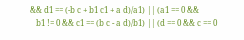&& d1 == (-b c + b1 c1 + a d)/a1) || (a1 == 0 &&
   b1 != 0 && c1 == (b c - a d)/b1) || (d == 0 && c == 0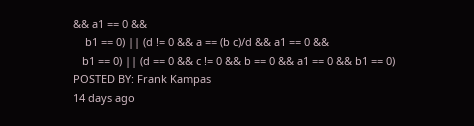&& a1 == 0 &&
    b1 == 0) || (d != 0 && a == (b c)/d && a1 == 0 &&
   b1 == 0) || (d == 0 && c != 0 && b == 0 && a1 == 0 && b1 == 0)
POSTED BY: Frank Kampas
14 days ago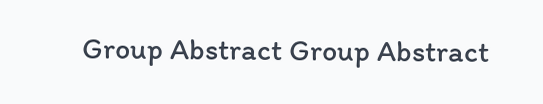Group Abstract Group Abstract